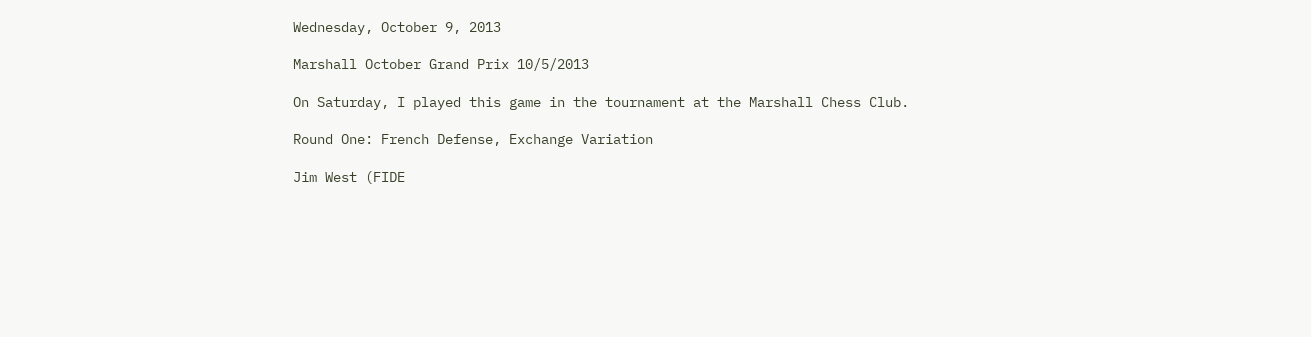Wednesday, October 9, 2013

Marshall October Grand Prix 10/5/2013

On Saturday, I played this game in the tournament at the Marshall Chess Club.

Round One: French Defense, Exchange Variation

Jim West (FIDE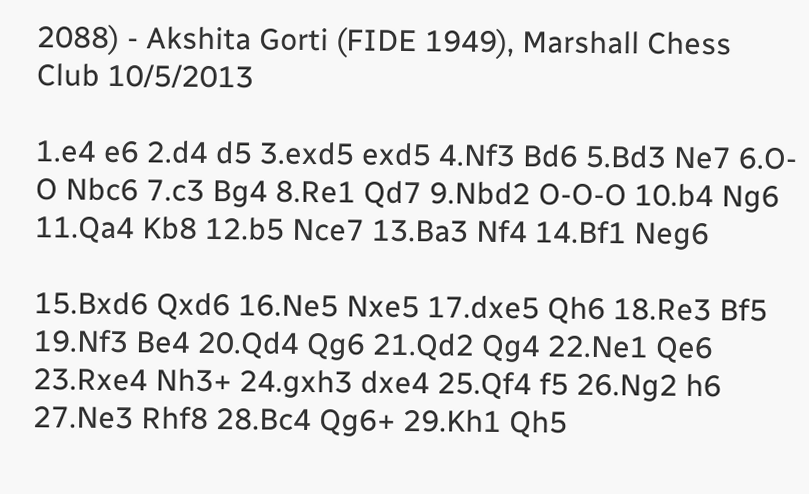2088) - Akshita Gorti (FIDE 1949), Marshall Chess Club 10/5/2013

1.e4 e6 2.d4 d5 3.exd5 exd5 4.Nf3 Bd6 5.Bd3 Ne7 6.O-O Nbc6 7.c3 Bg4 8.Re1 Qd7 9.Nbd2 O-O-O 10.b4 Ng6 11.Qa4 Kb8 12.b5 Nce7 13.Ba3 Nf4 14.Bf1 Neg6

15.Bxd6 Qxd6 16.Ne5 Nxe5 17.dxe5 Qh6 18.Re3 Bf5 19.Nf3 Be4 20.Qd4 Qg6 21.Qd2 Qg4 22.Ne1 Qe6 23.Rxe4 Nh3+ 24.gxh3 dxe4 25.Qf4 f5 26.Ng2 h6 27.Ne3 Rhf8 28.Bc4 Qg6+ 29.Kh1 Qh5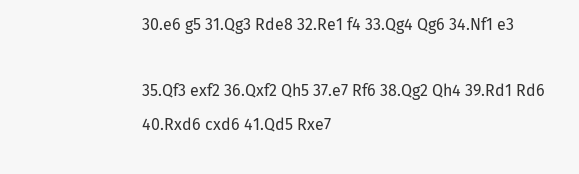30.e6 g5 31.Qg3 Rde8 32.Re1 f4 33.Qg4 Qg6 34.Nf1 e3

35.Qf3 exf2 36.Qxf2 Qh5 37.e7 Rf6 38.Qg2 Qh4 39.Rd1 Rd6 40.Rxd6 cxd6 41.Qd5 Rxe7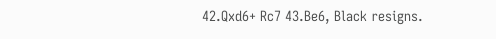42.Qxd6+ Rc7 43.Be6, Black resigns.